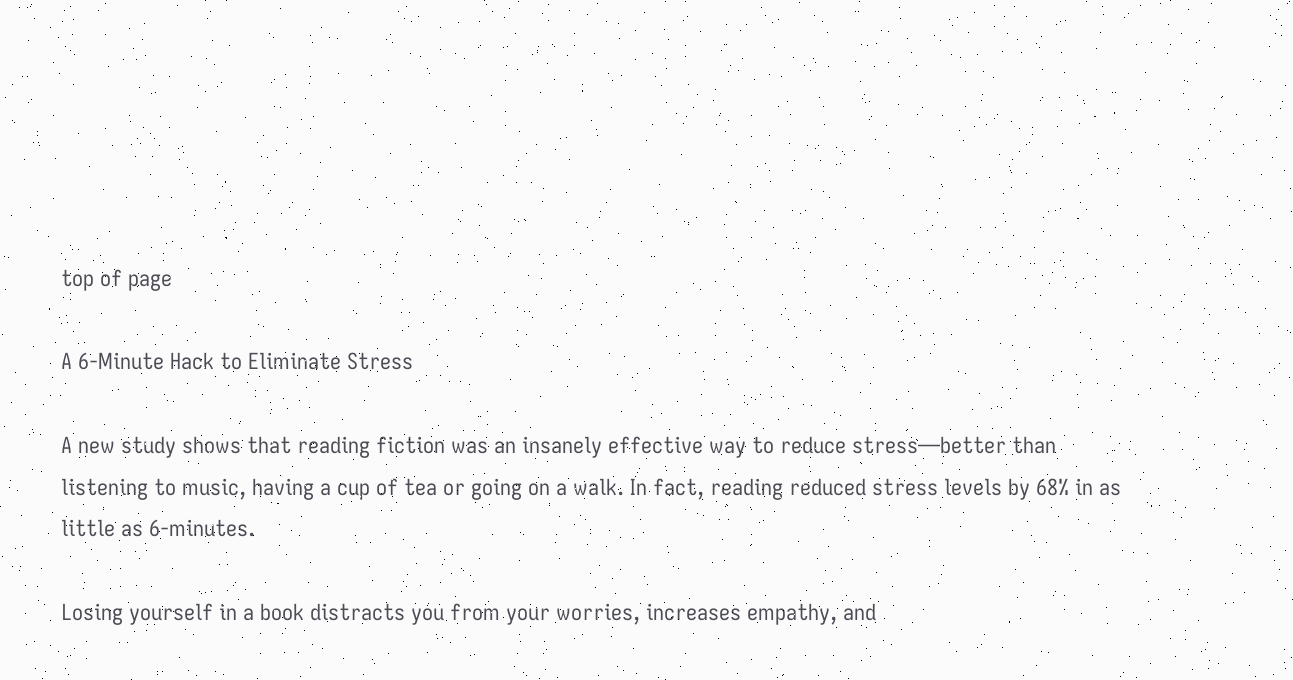top of page

A 6-Minute Hack to Eliminate Stress

A new study shows that reading fiction was an insanely effective way to reduce stress—better than listening to music, having a cup of tea or going on a walk. In fact, reading reduced stress levels by 68% in as little as 6-minutes.

Losing yourself in a book distracts you from your worries, increases empathy, and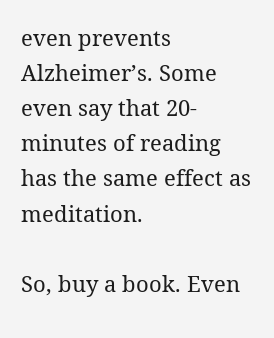even prevents Alzheimer’s. Some even say that 20-minutes of reading has the same effect as meditation.

So, buy a book. Even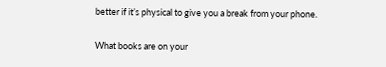better if it’s physical to give you a break from your phone.

What books are on your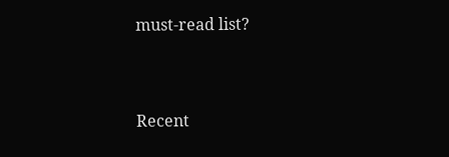must-read list?


Recent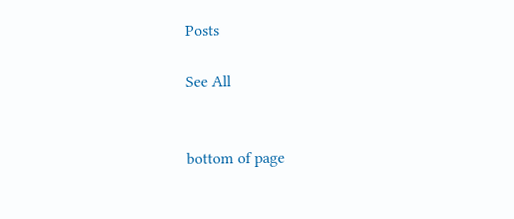Posts

See All


bottom of page